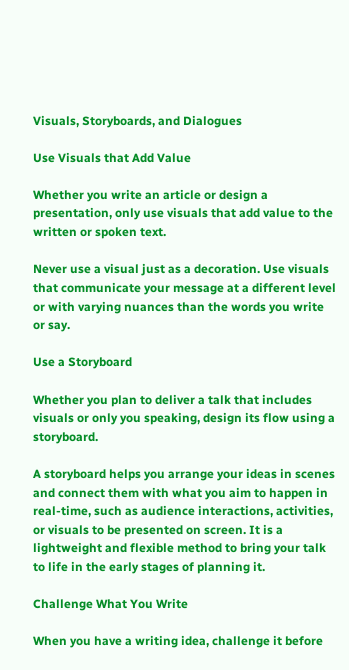Visuals, Storyboards, and Dialogues

Use Visuals that Add Value

Whether you write an article or design a presentation, only use visuals that add value to the written or spoken text.

Never use a visual just as a decoration. Use visuals that communicate your message at a different level or with varying nuances than the words you write or say.

Use a Storyboard

Whether you plan to deliver a talk that includes visuals or only you speaking, design its flow using a storyboard.

A storyboard helps you arrange your ideas in scenes and connect them with what you aim to happen in real-time, such as audience interactions, activities, or visuals to be presented on screen. It is a lightweight and flexible method to bring your talk to life in the early stages of planning it.

Challenge What You Write

When you have a writing idea, challenge it before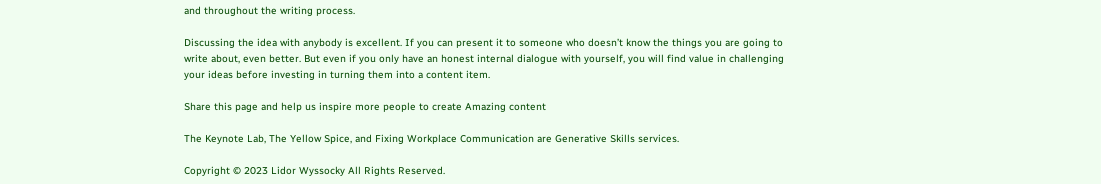and throughout the writing process.

Discussing the idea with anybody is excellent. If you can present it to someone who doesn’t know the things you are going to write about, even better. But even if you only have an honest internal dialogue with yourself, you will find value in challenging your ideas before investing in turning them into a content item.

Share this page and help us inspire more people to create Amazing content

The Keynote Lab, The Yellow Spice, and Fixing Workplace Communication are Generative Skills services.

Copyright © 2023 Lidor Wyssocky All Rights Reserved.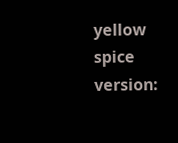yellow spice version: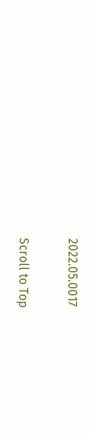2022.05.0017

Scroll to Top